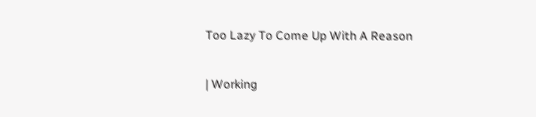Too Lazy To Come Up With A Reason

| Working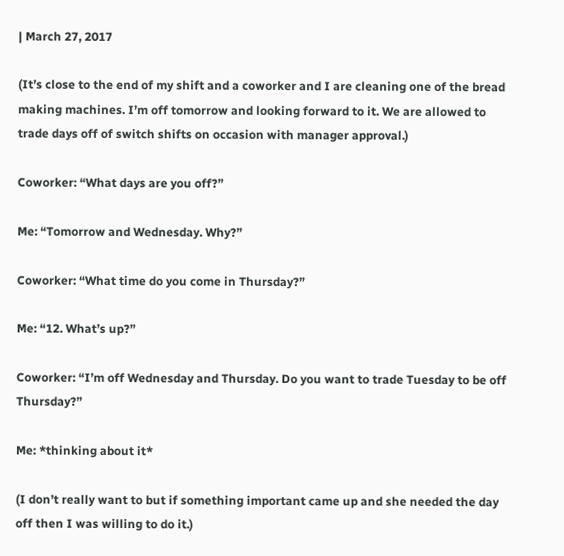| March 27, 2017

(It’s close to the end of my shift and a coworker and I are cleaning one of the bread making machines. I’m off tomorrow and looking forward to it. We are allowed to trade days off of switch shifts on occasion with manager approval.)

Coworker: “What days are you off?”

Me: “Tomorrow and Wednesday. Why?”

Coworker: “What time do you come in Thursday?”

Me: “12. What’s up?”

Coworker: “I’m off Wednesday and Thursday. Do you want to trade Tuesday to be off Thursday?”

Me: *thinking about it*

(I don’t really want to but if something important came up and she needed the day off then I was willing to do it.)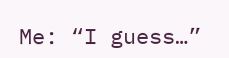Me: “I guess…”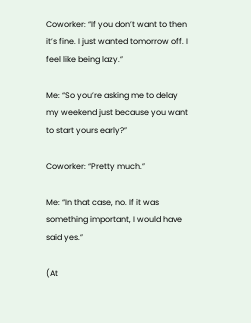Coworker: “If you don’t want to then it’s fine. I just wanted tomorrow off. I feel like being lazy.”

Me: “So you’re asking me to delay my weekend just because you want to start yours early?”

Coworker: “Pretty much.”

Me: “In that case, no. If it was something important, I would have said yes.”

(At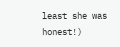least she was honest!)